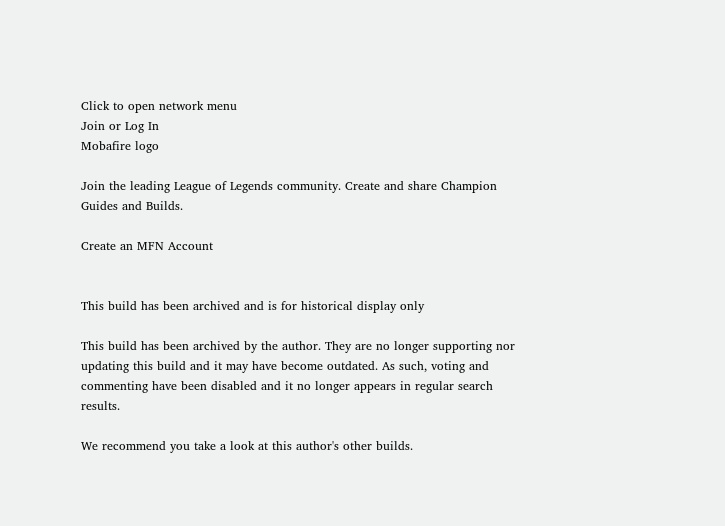Click to open network menu
Join or Log In
Mobafire logo

Join the leading League of Legends community. Create and share Champion Guides and Builds.

Create an MFN Account


This build has been archived and is for historical display only

This build has been archived by the author. They are no longer supporting nor updating this build and it may have become outdated. As such, voting and commenting have been disabled and it no longer appears in regular search results.

We recommend you take a look at this author's other builds.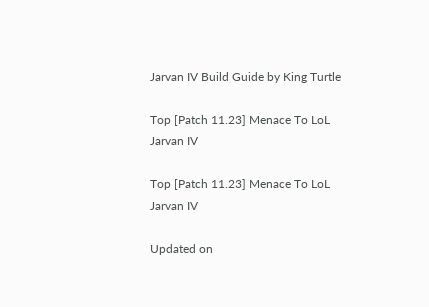Jarvan IV Build Guide by King Turtle

Top [Patch 11.23] Menace To LoL Jarvan IV

Top [Patch 11.23] Menace To LoL Jarvan IV

Updated on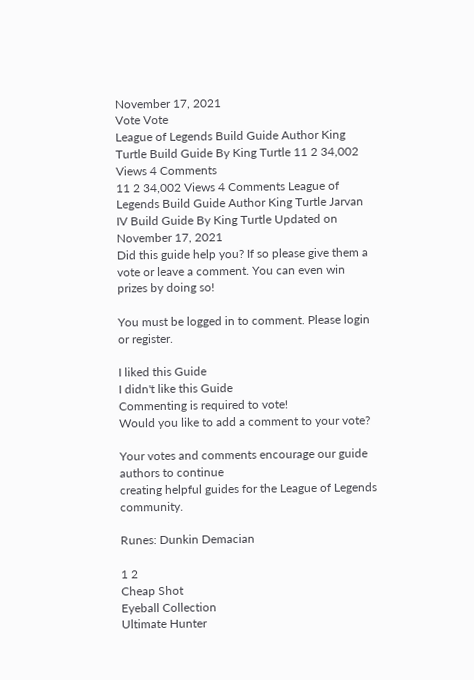November 17, 2021
Vote Vote
League of Legends Build Guide Author King Turtle Build Guide By King Turtle 11 2 34,002 Views 4 Comments
11 2 34,002 Views 4 Comments League of Legends Build Guide Author King Turtle Jarvan IV Build Guide By King Turtle Updated on November 17, 2021
Did this guide help you? If so please give them a vote or leave a comment. You can even win prizes by doing so!

You must be logged in to comment. Please login or register.

I liked this Guide
I didn't like this Guide
Commenting is required to vote!
Would you like to add a comment to your vote?

Your votes and comments encourage our guide authors to continue
creating helpful guides for the League of Legends community.

Runes: Dunkin Demacian

1 2
Cheap Shot
Eyeball Collection
Ultimate Hunter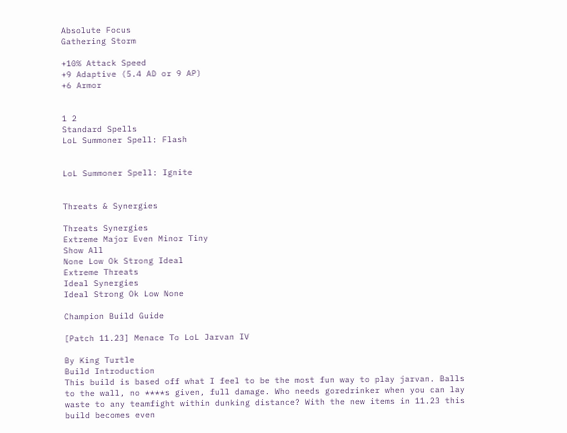Absolute Focus
Gathering Storm

+10% Attack Speed
+9 Adaptive (5.4 AD or 9 AP)
+6 Armor


1 2
Standard Spells
LoL Summoner Spell: Flash


LoL Summoner Spell: Ignite


Threats & Synergies

Threats Synergies
Extreme Major Even Minor Tiny
Show All
None Low Ok Strong Ideal
Extreme Threats
Ideal Synergies
Ideal Strong Ok Low None

Champion Build Guide

[Patch 11.23] Menace To LoL Jarvan IV

By King Turtle
Build Introduction
This build is based off what I feel to be the most fun way to play jarvan. Balls to the wall, no ****s given, full damage. Who needs goredrinker when you can lay waste to any teamfight within dunking distance? With the new items in 11.23 this build becomes even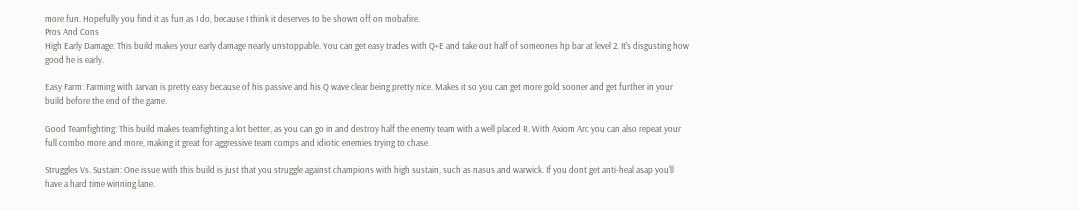more fun. Hopefully you find it as fun as I do, because I think it deserves to be shown off on mobafire.
Pros And Cons
High Early Damage: This build makes your early damage nearly unstoppable. You can get easy trades with Q+E and take out half of someones hp bar at level 2. It's disgusting how good he is early.

Easy Farm: Farming with Jarvan is pretty easy because of his passive and his Q wave clear being pretty nice. Makes it so you can get more gold sooner and get further in your build before the end of the game.

Good Teamfighting: This build makes teamfighting a lot better, as you can go in and destroy half the enemy team with a well placed R. With Axiom Arc you can also repeat your full combo more and more, making it great for aggressive team comps and idiotic enemies trying to chase.

Struggles Vs. Sustain: One issue with this build is just that you struggle against champions with high sustain, such as nasus and warwick. If you dont get anti-heal asap you'll have a hard time winning lane.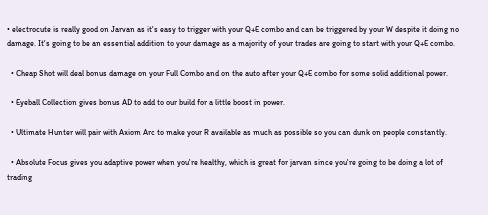• electrocute is really good on Jarvan as it's easy to trigger with your Q+E combo and can be triggered by your W despite it doing no damage. It's going to be an essential addition to your damage as a majority of your trades are going to start with your Q+E combo.

  • Cheap Shot will deal bonus damage on your Full Combo and on the auto after your Q+E combo for some solid additional power.

  • Eyeball Collection gives bonus AD to add to our build for a little boost in power.

  • Ultimate Hunter will pair with Axiom Arc to make your R available as much as possible so you can dunk on people constantly.

  • Absolute Focus gives you adaptive power when you're healthy, which is great for jarvan since you're going to be doing a lot of trading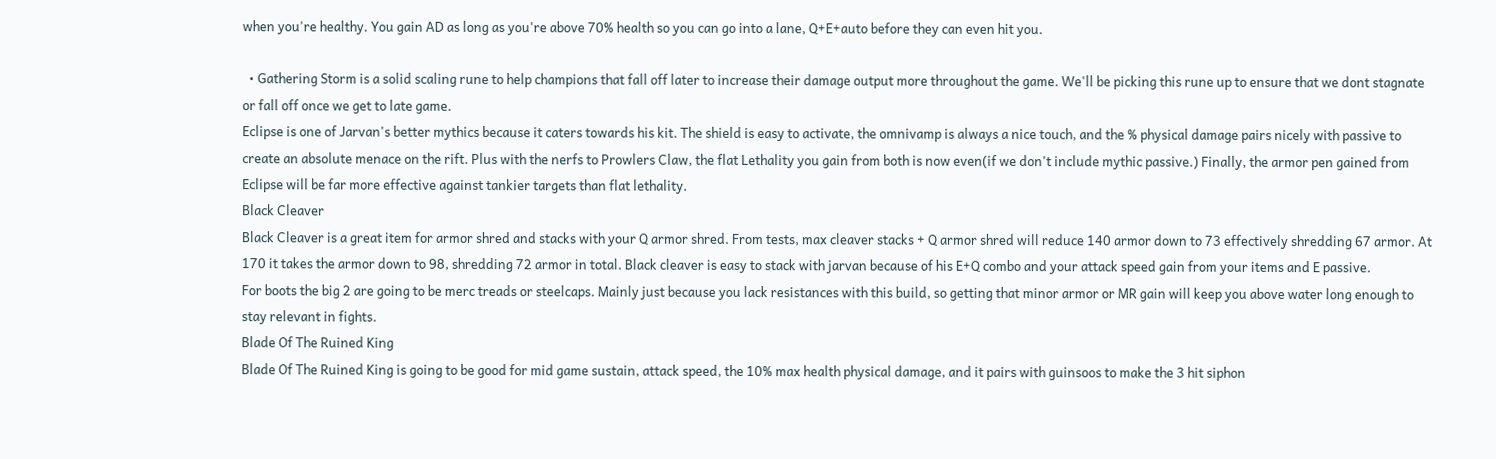when you're healthy. You gain AD as long as you're above 70% health so you can go into a lane, Q+E+auto before they can even hit you.

  • Gathering Storm is a solid scaling rune to help champions that fall off later to increase their damage output more throughout the game. We'll be picking this rune up to ensure that we dont stagnate or fall off once we get to late game.
Eclipse is one of Jarvan's better mythics because it caters towards his kit. The shield is easy to activate, the omnivamp is always a nice touch, and the % physical damage pairs nicely with passive to create an absolute menace on the rift. Plus with the nerfs to Prowlers Claw, the flat Lethality you gain from both is now even(if we don't include mythic passive.) Finally, the armor pen gained from Eclipse will be far more effective against tankier targets than flat lethality.
Black Cleaver
Black Cleaver is a great item for armor shred and stacks with your Q armor shred. From tests, max cleaver stacks + Q armor shred will reduce 140 armor down to 73 effectively shredding 67 armor. At 170 it takes the armor down to 98, shredding 72 armor in total. Black cleaver is easy to stack with jarvan because of his E+Q combo and your attack speed gain from your items and E passive.
For boots the big 2 are going to be merc treads or steelcaps. Mainly just because you lack resistances with this build, so getting that minor armor or MR gain will keep you above water long enough to stay relevant in fights.
Blade Of The Ruined King
Blade Of The Ruined King is going to be good for mid game sustain, attack speed, the 10% max health physical damage, and it pairs with guinsoos to make the 3 hit siphon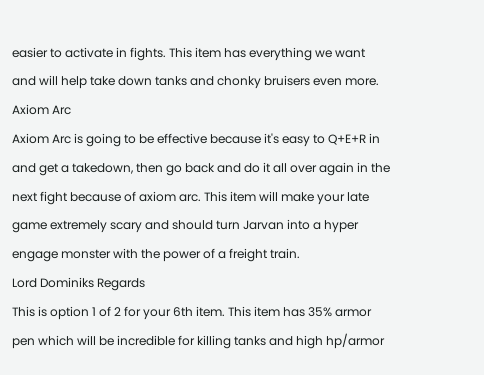easier to activate in fights. This item has everything we want and will help take down tanks and chonky bruisers even more.
Axiom Arc
Axiom Arc is going to be effective because it's easy to Q+E+R in and get a takedown, then go back and do it all over again in the next fight because of axiom arc. This item will make your late game extremely scary and should turn Jarvan into a hyper engage monster with the power of a freight train.
Lord Dominiks Regards
This is option 1 of 2 for your 6th item. This item has 35% armor pen which will be incredible for killing tanks and high hp/armor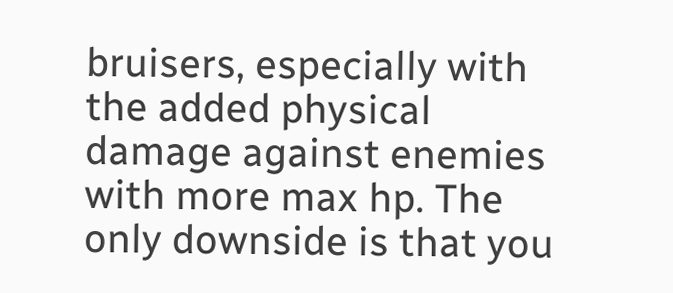bruisers, especially with the added physical damage against enemies with more max hp. The only downside is that you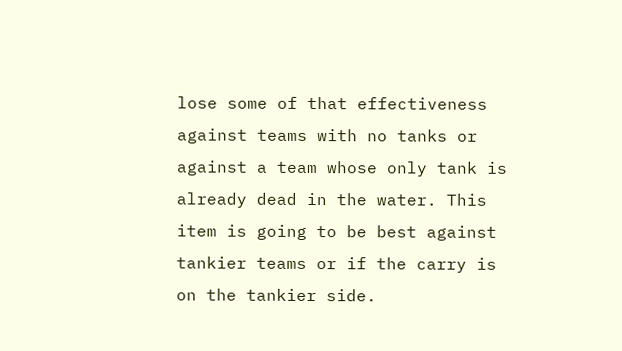lose some of that effectiveness against teams with no tanks or against a team whose only tank is already dead in the water. This item is going to be best against tankier teams or if the carry is on the tankier side.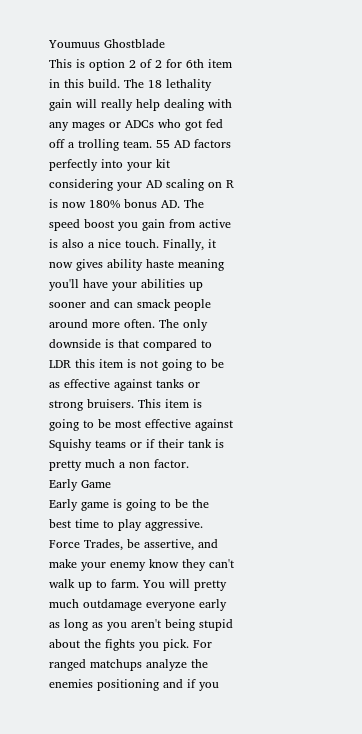Youmuus Ghostblade
This is option 2 of 2 for 6th item in this build. The 18 lethality gain will really help dealing with any mages or ADCs who got fed off a trolling team. 55 AD factors perfectly into your kit considering your AD scaling on R is now 180% bonus AD. The speed boost you gain from active is also a nice touch. Finally, it now gives ability haste meaning you'll have your abilities up sooner and can smack people around more often. The only downside is that compared to LDR this item is not going to be as effective against tanks or strong bruisers. This item is going to be most effective against Squishy teams or if their tank is pretty much a non factor.
Early Game
Early game is going to be the best time to play aggressive. Force Trades, be assertive, and make your enemy know they can't walk up to farm. You will pretty much outdamage everyone early as long as you aren't being stupid about the fights you pick. For ranged matchups analyze the enemies positioning and if you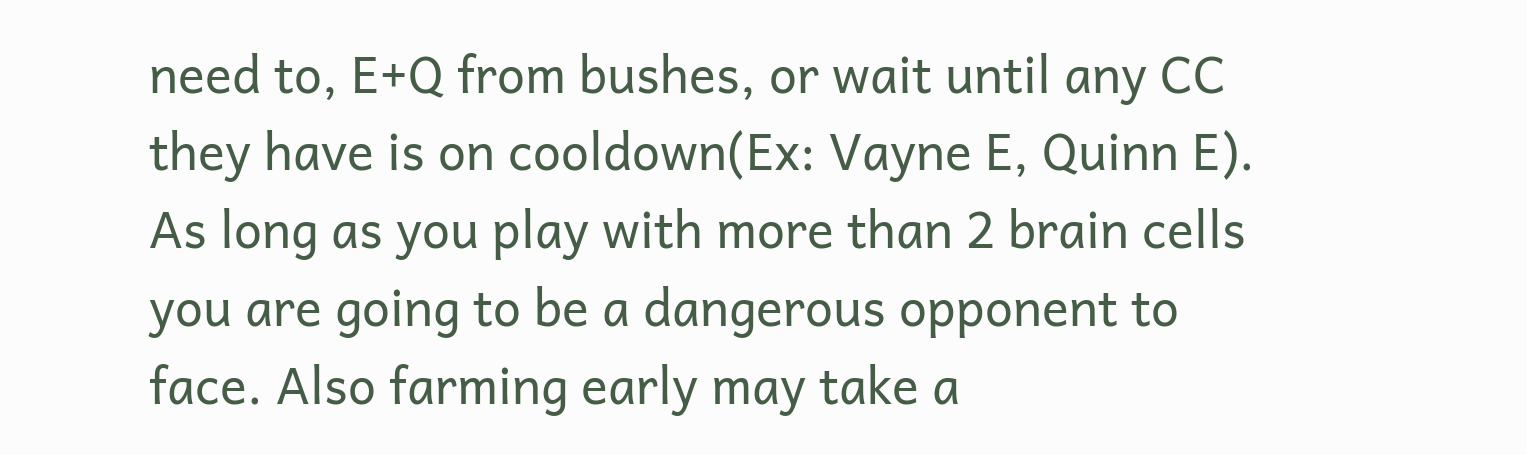need to, E+Q from bushes, or wait until any CC they have is on cooldown(Ex: Vayne E, Quinn E). As long as you play with more than 2 brain cells you are going to be a dangerous opponent to face. Also farming early may take a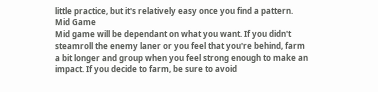little practice, but it's relatively easy once you find a pattern.
Mid Game
Mid game will be dependant on what you want. If you didn't steamroll the enemy laner or you feel that you're behind, farm a bit longer and group when you feel strong enough to make an impact. If you decide to farm, be sure to avoid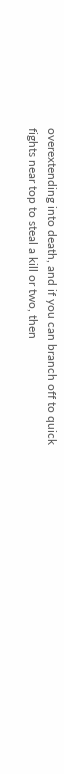overextending into death, and if you can branch off to quick fights near top to steal a kill or two, then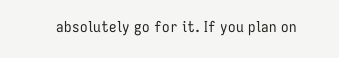absolutely go for it. If you plan on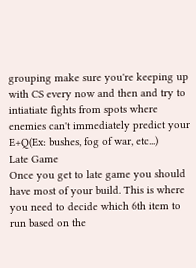grouping make sure you're keeping up with CS every now and then and try to intiatiate fights from spots where enemies can't immediately predict your E+Q(Ex: bushes, fog of war, etc...)
Late Game
Once you get to late game you should have most of your build. This is where you need to decide which 6th item to run based on the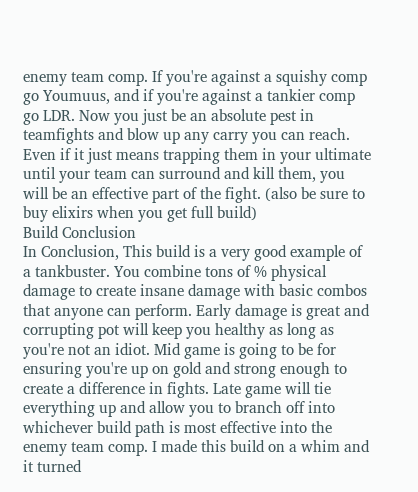enemy team comp. If you're against a squishy comp go Youmuus, and if you're against a tankier comp go LDR. Now you just be an absolute pest in teamfights and blow up any carry you can reach. Even if it just means trapping them in your ultimate until your team can surround and kill them, you will be an effective part of the fight. (also be sure to buy elixirs when you get full build)
Build Conclusion
In Conclusion, This build is a very good example of a tankbuster. You combine tons of % physical damage to create insane damage with basic combos that anyone can perform. Early damage is great and corrupting pot will keep you healthy as long as you're not an idiot. Mid game is going to be for ensuring you're up on gold and strong enough to create a difference in fights. Late game will tie everything up and allow you to branch off into whichever build path is most effective into the enemy team comp. I made this build on a whim and it turned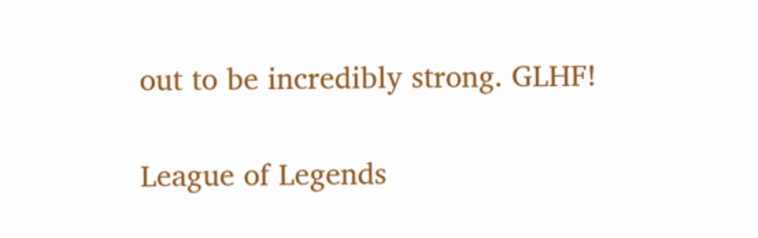out to be incredibly strong. GLHF!

League of Legends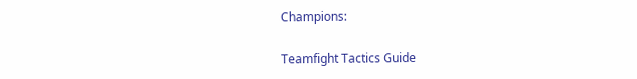Champions:

Teamfight Tactics Guide